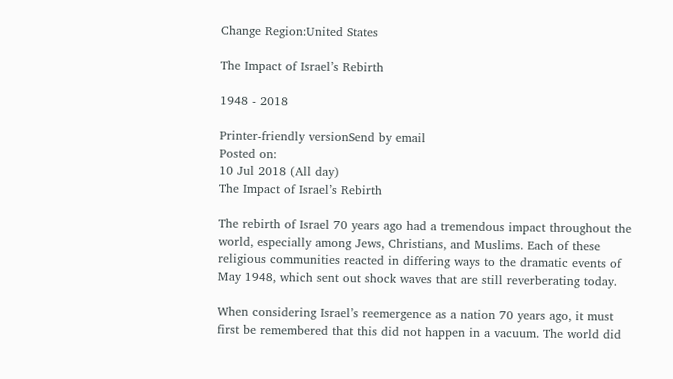Change Region:United States

The Impact of Israel’s Rebirth

1948 - 2018

Printer-friendly versionSend by email
Posted on:
10 Jul 2018 (All day)
The Impact of Israel’s Rebirth

The rebirth of Israel 70 years ago had a tremendous impact throughout the world, especially among Jews, Christians, and Muslims. Each of these religious communities reacted in differing ways to the dramatic events of May 1948, which sent out shock waves that are still reverberating today.

When considering Israel’s reemergence as a nation 70 years ago, it must first be remembered that this did not happen in a vacuum. The world did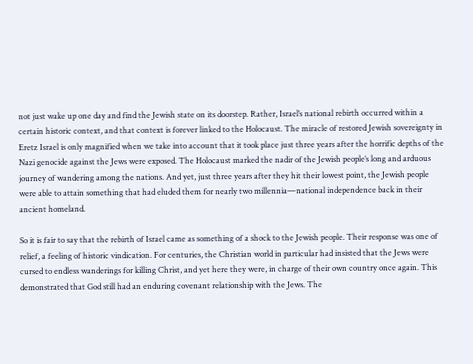not just wake up one day and find the Jewish state on its doorstep. Rather, Israel’s national rebirth occurred within a certain historic context, and that context is forever linked to the Holocaust. The miracle of restored Jewish sovereignty in Eretz Israel is only magnified when we take into account that it took place just three years after the horrific depths of the Nazi genocide against the Jews were exposed. The Holocaust marked the nadir of the Jewish people’s long and arduous journey of wandering among the nations. And yet, just three years after they hit their lowest point, the Jewish people were able to attain something that had eluded them for nearly two millennia—national independence back in their ancient homeland.

So it is fair to say that the rebirth of Israel came as something of a shock to the Jewish people. Their response was one of relief, a feeling of historic vindication. For centuries, the Christian world in particular had insisted that the Jews were cursed to endless wanderings for killing Christ, and yet here they were, in charge of their own country once again. This demonstrated that God still had an enduring covenant relationship with the Jews. The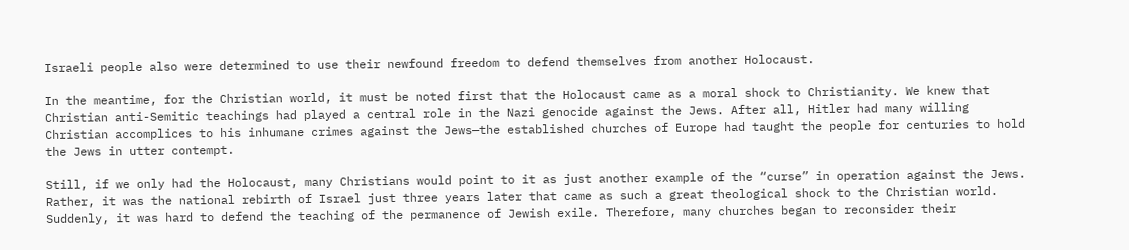Israeli people also were determined to use their newfound freedom to defend themselves from another Holocaust.

In the meantime, for the Christian world, it must be noted first that the Holocaust came as a moral shock to Christianity. We knew that Christian anti-Semitic teachings had played a central role in the Nazi genocide against the Jews. After all, Hitler had many willing Christian accomplices to his inhumane crimes against the Jews—the established churches of Europe had taught the people for centuries to hold the Jews in utter contempt.

Still, if we only had the Holocaust, many Christians would point to it as just another example of the “curse” in operation against the Jews. Rather, it was the national rebirth of Israel just three years later that came as such a great theological shock to the Christian world. Suddenly, it was hard to defend the teaching of the permanence of Jewish exile. Therefore, many churches began to reconsider their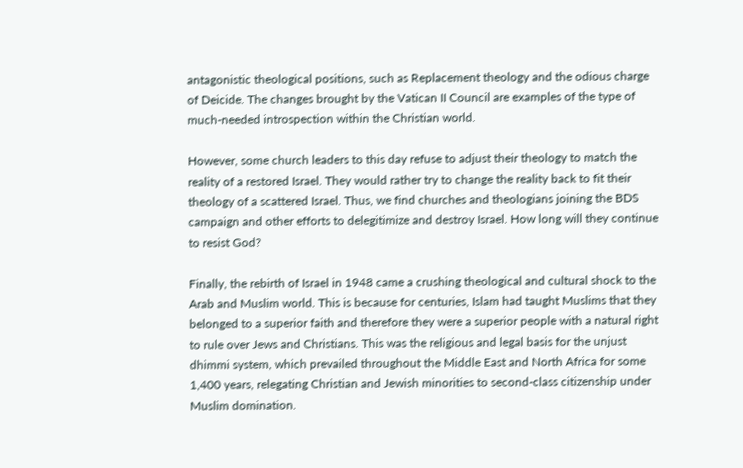antagonistic theological positions, such as Replacement theology and the odious charge of Deicide. The changes brought by the Vatican II Council are examples of the type of much-needed introspection within the Christian world.

However, some church leaders to this day refuse to adjust their theology to match the reality of a restored Israel. They would rather try to change the reality back to fit their theology of a scattered Israel. Thus, we find churches and theologians joining the BDS campaign and other efforts to delegitimize and destroy Israel. How long will they continue to resist God?

Finally, the rebirth of Israel in 1948 came a crushing theological and cultural shock to the Arab and Muslim world. This is because for centuries, Islam had taught Muslims that they belonged to a superior faith and therefore they were a superior people with a natural right to rule over Jews and Christians. This was the religious and legal basis for the unjust dhimmi system, which prevailed throughout the Middle East and North Africa for some 1,400 years, relegating Christian and Jewish minorities to second-class citizenship under Muslim domination.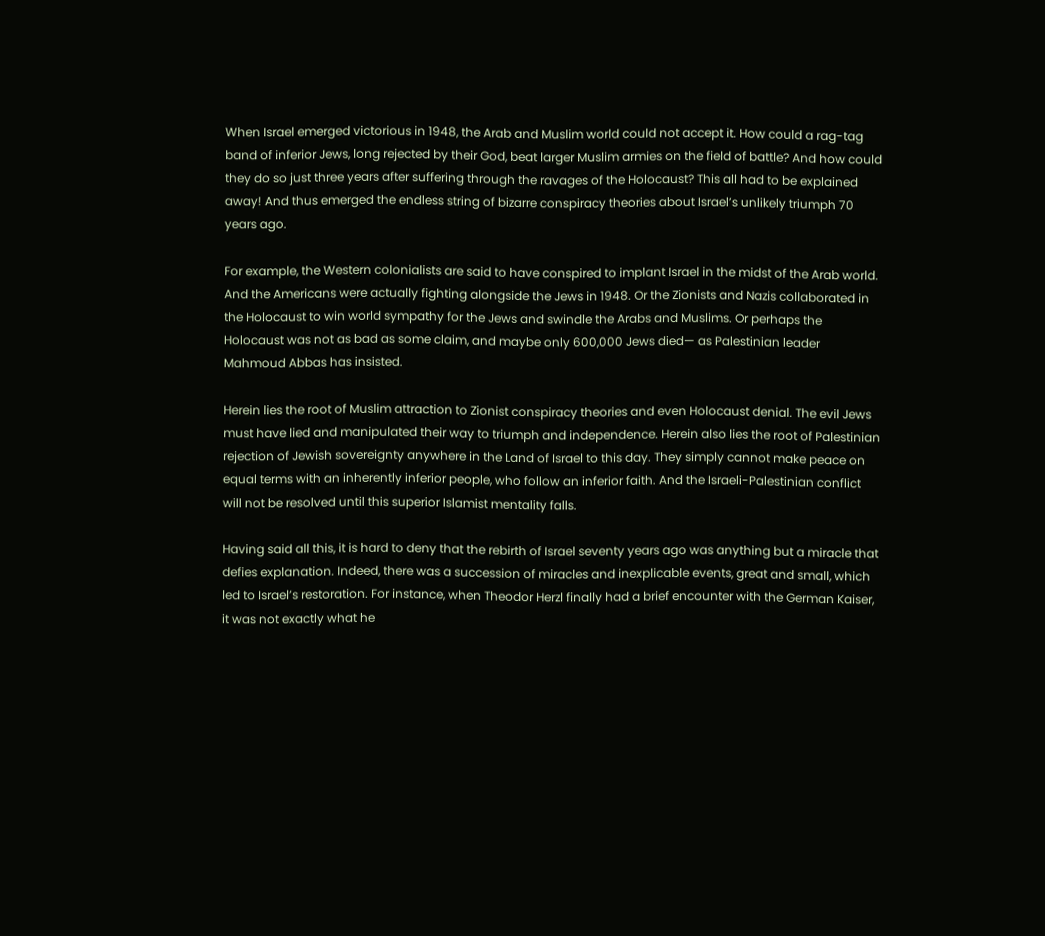When Israel emerged victorious in 1948, the Arab and Muslim world could not accept it. How could a rag-tag band of inferior Jews, long rejected by their God, beat larger Muslim armies on the field of battle? And how could they do so just three years after suffering through the ravages of the Holocaust? This all had to be explained away! And thus emerged the endless string of bizarre conspiracy theories about Israel’s unlikely triumph 70 years ago.

For example, the Western colonialists are said to have conspired to implant Israel in the midst of the Arab world. And the Americans were actually fighting alongside the Jews in 1948. Or the Zionists and Nazis collaborated in the Holocaust to win world sympathy for the Jews and swindle the Arabs and Muslims. Or perhaps the Holocaust was not as bad as some claim, and maybe only 600,000 Jews died— as Palestinian leader Mahmoud Abbas has insisted.

Herein lies the root of Muslim attraction to Zionist conspiracy theories and even Holocaust denial. The evil Jews must have lied and manipulated their way to triumph and independence. Herein also lies the root of Palestinian rejection of Jewish sovereignty anywhere in the Land of Israel to this day. They simply cannot make peace on equal terms with an inherently inferior people, who follow an inferior faith. And the Israeli-Palestinian conflict will not be resolved until this superior Islamist mentality falls.

Having said all this, it is hard to deny that the rebirth of Israel seventy years ago was anything but a miracle that defies explanation. Indeed, there was a succession of miracles and inexplicable events, great and small, which led to Israel’s restoration. For instance, when Theodor Herzl finally had a brief encounter with the German Kaiser, it was not exactly what he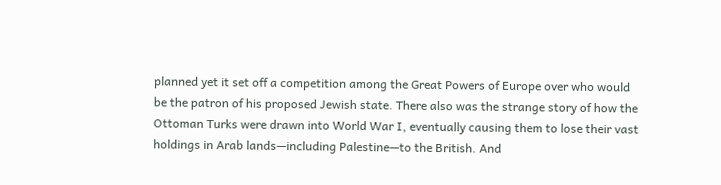planned yet it set off a competition among the Great Powers of Europe over who would be the patron of his proposed Jewish state. There also was the strange story of how the Ottoman Turks were drawn into World War I, eventually causing them to lose their vast holdings in Arab lands—including Palestine—to the British. And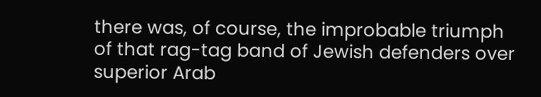there was, of course, the improbable triumph of that rag-tag band of Jewish defenders over superior Arab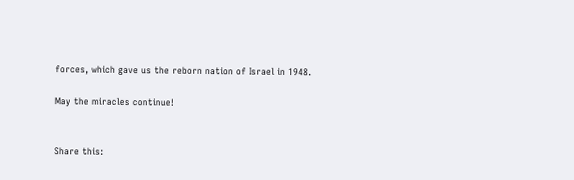forces, which gave us the reborn nation of Israel in 1948.

May the miracles continue!


Share this: